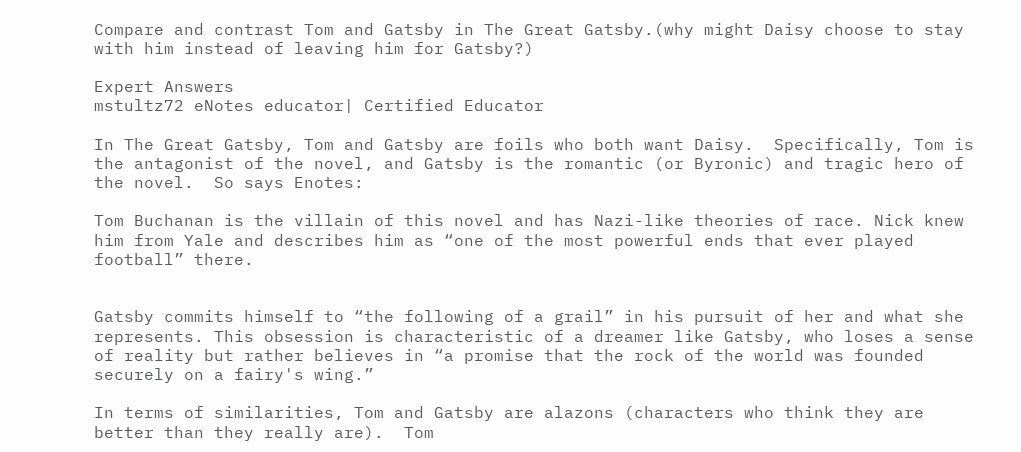Compare and contrast Tom and Gatsby in The Great Gatsby.(why might Daisy choose to stay with him instead of leaving him for Gatsby?)

Expert Answers
mstultz72 eNotes educator| Certified Educator

In The Great Gatsby, Tom and Gatsby are foils who both want Daisy.  Specifically, Tom is the antagonist of the novel, and Gatsby is the romantic (or Byronic) and tragic hero of the novel.  So says Enotes:

Tom Buchanan is the villain of this novel and has Nazi-like theories of race. Nick knew him from Yale and describes him as “one of the most powerful ends that ever played football” there.


Gatsby commits himself to “the following of a grail” in his pursuit of her and what she represents. This obsession is characteristic of a dreamer like Gatsby, who loses a sense of reality but rather believes in “a promise that the rock of the world was founded securely on a fairy's wing.”

In terms of similarities, Tom and Gatsby are alazons (characters who think they are better than they really are).  Tom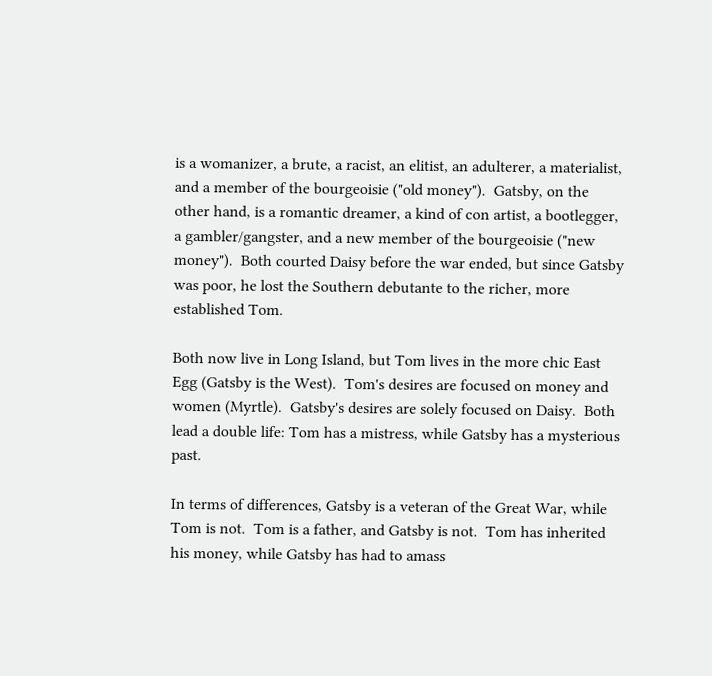is a womanizer, a brute, a racist, an elitist, an adulterer, a materialist, and a member of the bourgeoisie ("old money").  Gatsby, on the other hand, is a romantic dreamer, a kind of con artist, a bootlegger, a gambler/gangster, and a new member of the bourgeoisie ("new money").  Both courted Daisy before the war ended, but since Gatsby was poor, he lost the Southern debutante to the richer, more established Tom.

Both now live in Long Island, but Tom lives in the more chic East Egg (Gatsby is the West).  Tom's desires are focused on money and women (Myrtle).  Gatsby's desires are solely focused on Daisy.  Both lead a double life: Tom has a mistress, while Gatsby has a mysterious past.

In terms of differences, Gatsby is a veteran of the Great War, while Tom is not.  Tom is a father, and Gatsby is not.  Tom has inherited his money, while Gatsby has had to amass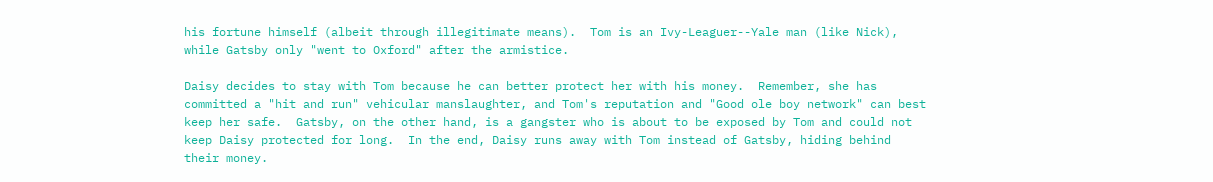his fortune himself (albeit through illegitimate means).  Tom is an Ivy-Leaguer--Yale man (like Nick), while Gatsby only "went to Oxford" after the armistice.

Daisy decides to stay with Tom because he can better protect her with his money.  Remember, she has committed a "hit and run" vehicular manslaughter, and Tom's reputation and "Good ole boy network" can best keep her safe.  Gatsby, on the other hand, is a gangster who is about to be exposed by Tom and could not keep Daisy protected for long.  In the end, Daisy runs away with Tom instead of Gatsby, hiding behind their money.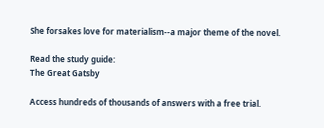She forsakes love for materialism--a major theme of the novel.

Read the study guide:
The Great Gatsby

Access hundreds of thousands of answers with a free trial.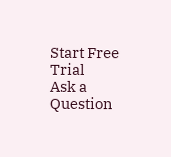Start Free Trial
Ask a Question